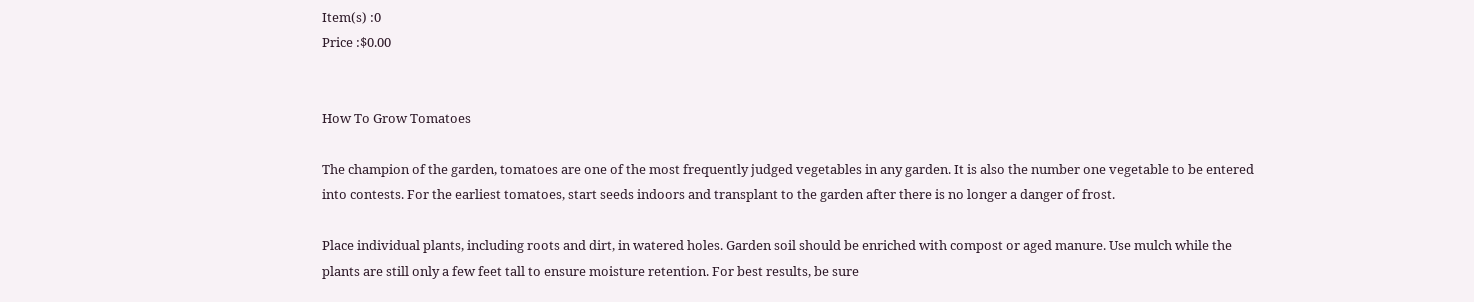Item(s) :0
Price :$0.00


How To Grow Tomatoes

The champion of the garden, tomatoes are one of the most frequently judged vegetables in any garden. It is also the number one vegetable to be entered into contests. For the earliest tomatoes, start seeds indoors and transplant to the garden after there is no longer a danger of frost.

Place individual plants, including roots and dirt, in watered holes. Garden soil should be enriched with compost or aged manure. Use mulch while the plants are still only a few feet tall to ensure moisture retention. For best results, be sure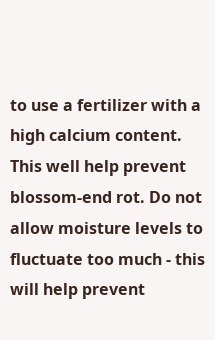to use a fertilizer with a high calcium content. This well help prevent blossom-end rot. Do not allow moisture levels to fluctuate too much - this will help prevent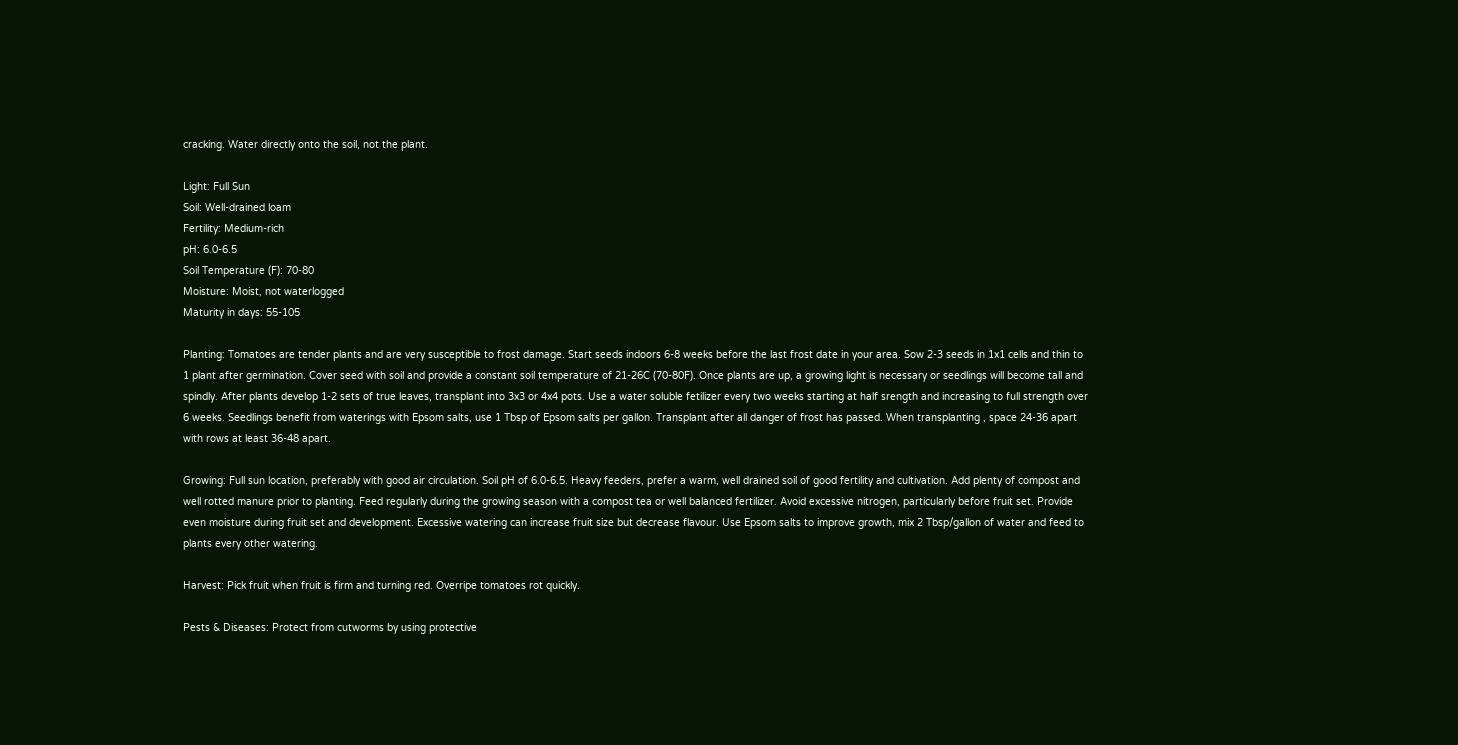cracking. Water directly onto the soil, not the plant.

Light: Full Sun
Soil: Well-drained loam
Fertility: Medium-rich
pH: 6.0-6.5
Soil Temperature (F): 70-80
Moisture: Moist, not waterlogged
Maturity in days: 55-105

Planting: Tomatoes are tender plants and are very susceptible to frost damage. Start seeds indoors 6-8 weeks before the last frost date in your area. Sow 2-3 seeds in 1x1 cells and thin to 1 plant after germination. Cover seed with soil and provide a constant soil temperature of 21-26C (70-80F). Once plants are up, a growing light is necessary or seedlings will become tall and spindly. After plants develop 1-2 sets of true leaves, transplant into 3x3 or 4x4 pots. Use a water soluble fetilizer every two weeks starting at half srength and increasing to full strength over 6 weeks. Seedlings benefit from waterings with Epsom salts, use 1 Tbsp of Epsom salts per gallon. Transplant after all danger of frost has passed. When transplanting , space 24-36 apart with rows at least 36-48 apart.

Growing: Full sun location, preferably with good air circulation. Soil pH of 6.0-6.5. Heavy feeders, prefer a warm, well drained soil of good fertility and cultivation. Add plenty of compost and well rotted manure prior to planting. Feed regularly during the growing season with a compost tea or well balanced fertilizer. Avoid excessive nitrogen, particularly before fruit set. Provide even moisture during fruit set and development. Excessive watering can increase fruit size but decrease flavour. Use Epsom salts to improve growth, mix 2 Tbsp/gallon of water and feed to plants every other watering.

Harvest: Pick fruit when fruit is firm and turning red. Overripe tomatoes rot quickly.

Pests & Diseases: Protect from cutworms by using protective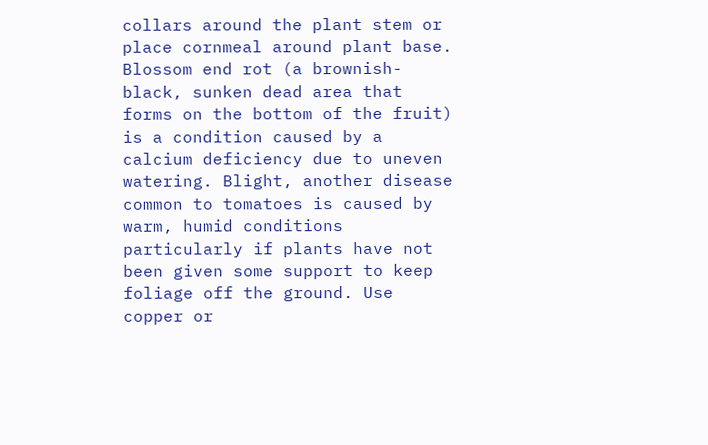collars around the plant stem or place cornmeal around plant base. Blossom end rot (a brownish-black, sunken dead area that forms on the bottom of the fruit) is a condition caused by a calcium deficiency due to uneven watering. Blight, another disease common to tomatoes is caused by warm, humid conditions particularly if plants have not been given some support to keep foliage off the ground. Use copper or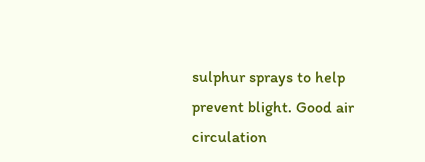sulphur sprays to help prevent blight. Good air circulation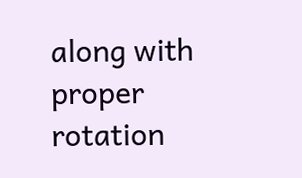along with proper rotation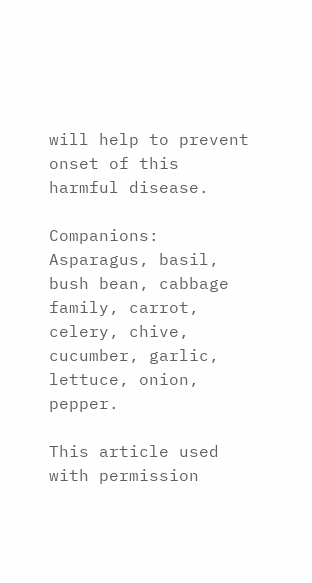will help to prevent onset of this harmful disease.

Companions: Asparagus, basil, bush bean, cabbage family, carrot, celery, chive, cucumber, garlic, lettuce, onion, pepper.

This article used with permission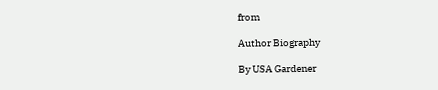from

Author Biography

By USA Gardener